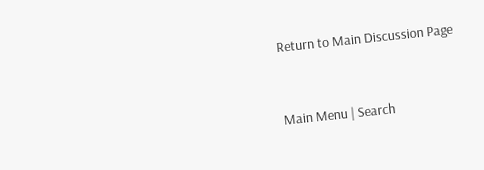Return to Main Discussion Page


Main Menu | Search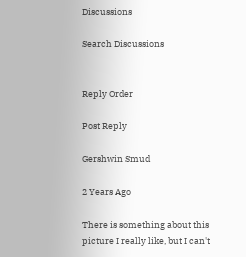Discussions

Search Discussions


Reply Order

Post Reply

Gershwin Smud

2 Years Ago

There is something about this picture I really like, but I can't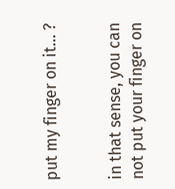put my finger on it... ?


in that sense, you can not put your finger on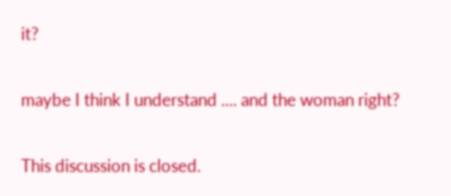it?


maybe I think I understand .... and the woman right?


This discussion is closed.